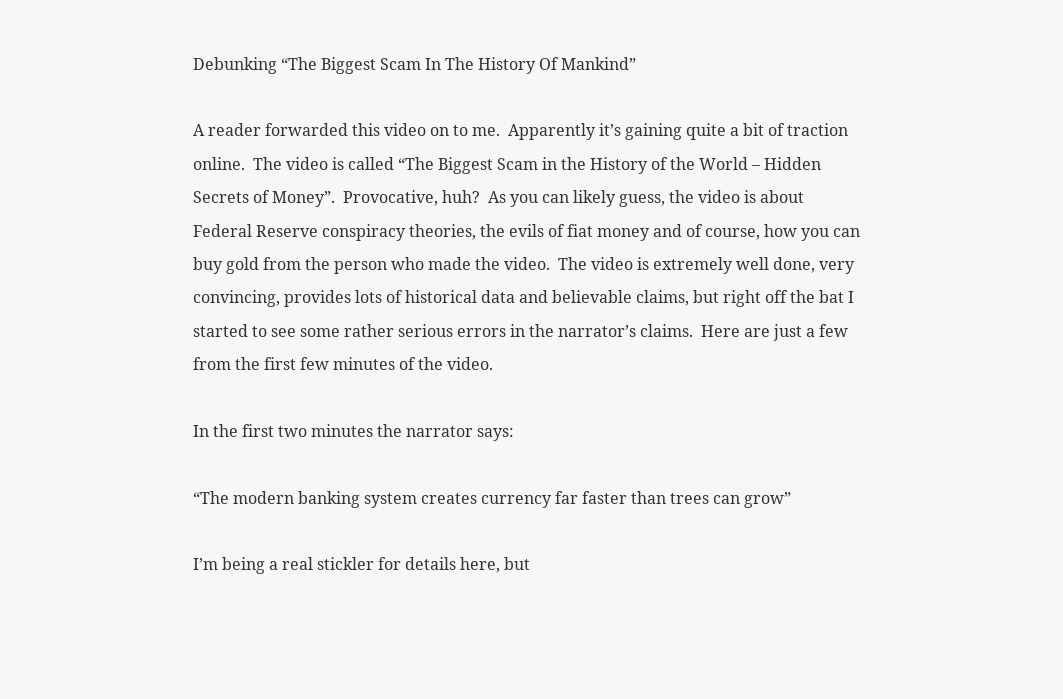Debunking “The Biggest Scam In The History Of Mankind”

A reader forwarded this video on to me.  Apparently it’s gaining quite a bit of traction online.  The video is called “The Biggest Scam in the History of the World – Hidden Secrets of Money”.  Provocative, huh?  As you can likely guess, the video is about Federal Reserve conspiracy theories, the evils of fiat money and of course, how you can buy gold from the person who made the video.  The video is extremely well done, very convincing, provides lots of historical data and believable claims, but right off the bat I started to see some rather serious errors in the narrator’s claims.  Here are just a few from the first few minutes of the video.

In the first two minutes the narrator says:

“The modern banking system creates currency far faster than trees can grow”

I’m being a real stickler for details here, but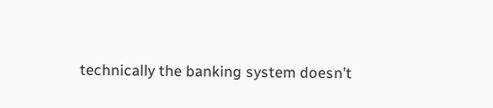technically the banking system doesn’t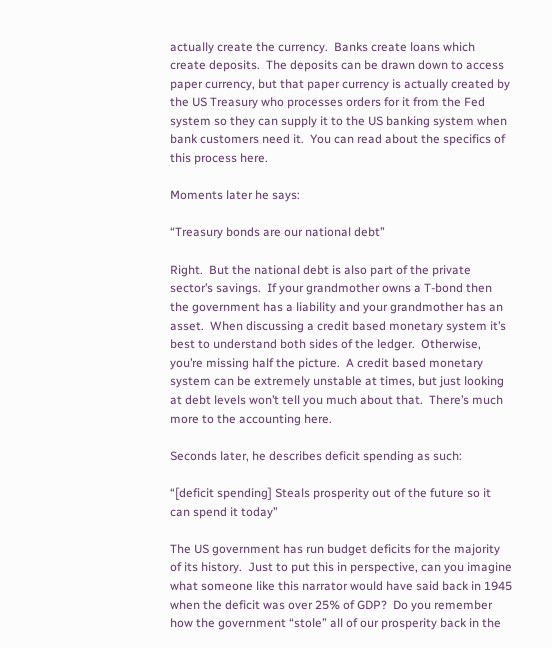actually create the currency.  Banks create loans which create deposits.  The deposits can be drawn down to access paper currency, but that paper currency is actually created by the US Treasury who processes orders for it from the Fed system so they can supply it to the US banking system when bank customers need it.  You can read about the specifics of this process here.

Moments later he says:

“Treasury bonds are our national debt”

Right.  But the national debt is also part of the private sector’s savings.  If your grandmother owns a T-bond then the government has a liability and your grandmother has an asset.  When discussing a credit based monetary system it’s best to understand both sides of the ledger.  Otherwise, you’re missing half the picture.  A credit based monetary system can be extremely unstable at times, but just looking at debt levels won’t tell you much about that.  There’s much more to the accounting here.

Seconds later, he describes deficit spending as such:

“[deficit spending] Steals prosperity out of the future so it can spend it today”

The US government has run budget deficits for the majority of its history.  Just to put this in perspective, can you imagine what someone like this narrator would have said back in 1945 when the deficit was over 25% of GDP?  Do you remember how the government “stole” all of our prosperity back in the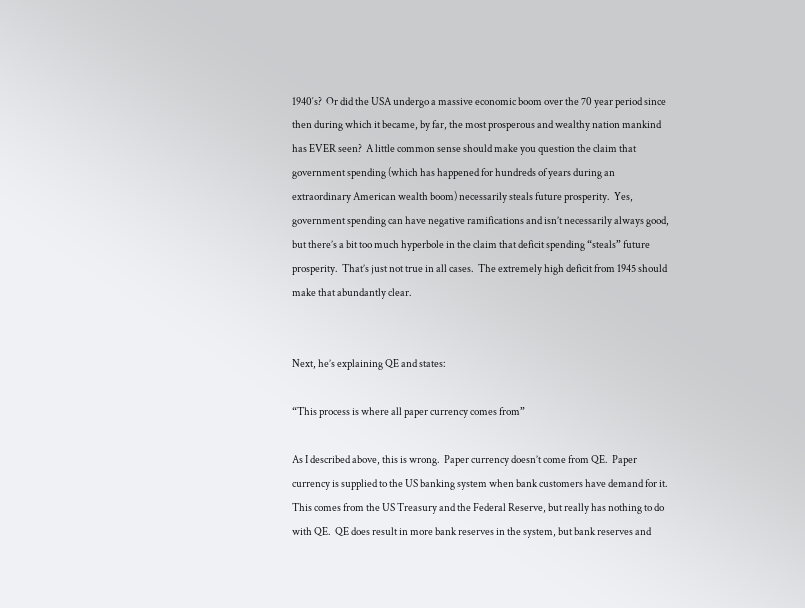1940′s?  Or did the USA undergo a massive economic boom over the 70 year period since then during which it became, by far, the most prosperous and wealthy nation mankind has EVER seen?  A little common sense should make you question the claim that government spending (which has happened for hundreds of years during an extraordinary American wealth boom) necessarily steals future prosperity.  Yes, government spending can have negative ramifications and isn’t necessarily always good, but there’s a bit too much hyperbole in the claim that deficit spending “steals” future prosperity.  That’s just not true in all cases.  The extremely high deficit from 1945 should make that abundantly clear.


Next, he’s explaining QE and states:

“This process is where all paper currency comes from”

As I described above, this is wrong.  Paper currency doesn’t come from QE.  Paper currency is supplied to the US banking system when bank customers have demand for it.  This comes from the US Treasury and the Federal Reserve, but really has nothing to do with QE.  QE does result in more bank reserves in the system, but bank reserves and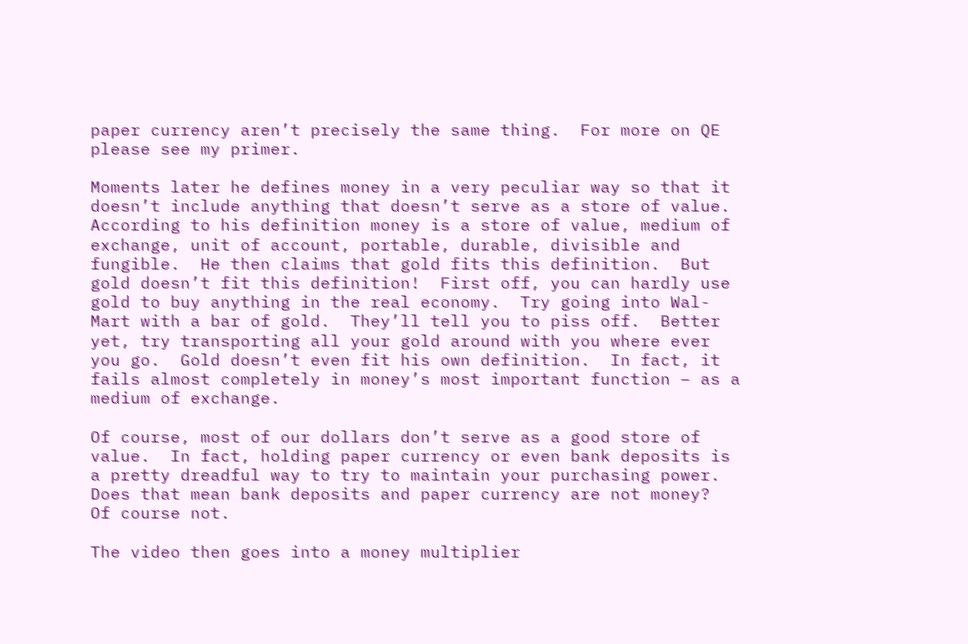paper currency aren’t precisely the same thing.  For more on QE please see my primer.

Moments later he defines money in a very peculiar way so that it doesn’t include anything that doesn’t serve as a store of value.  According to his definition money is a store of value, medium of exchange, unit of account, portable, durable, divisible and fungible.  He then claims that gold fits this definition.  But gold doesn’t fit this definition!  First off, you can hardly use gold to buy anything in the real economy.  Try going into Wal-Mart with a bar of gold.  They’ll tell you to piss off.  Better yet, try transporting all your gold around with you where ever you go.  Gold doesn’t even fit his own definition.  In fact, it fails almost completely in money’s most important function – as a medium of exchange.

Of course, most of our dollars don’t serve as a good store of value.  In fact, holding paper currency or even bank deposits is a pretty dreadful way to try to maintain your purchasing power.  Does that mean bank deposits and paper currency are not money?  Of course not.

The video then goes into a money multiplier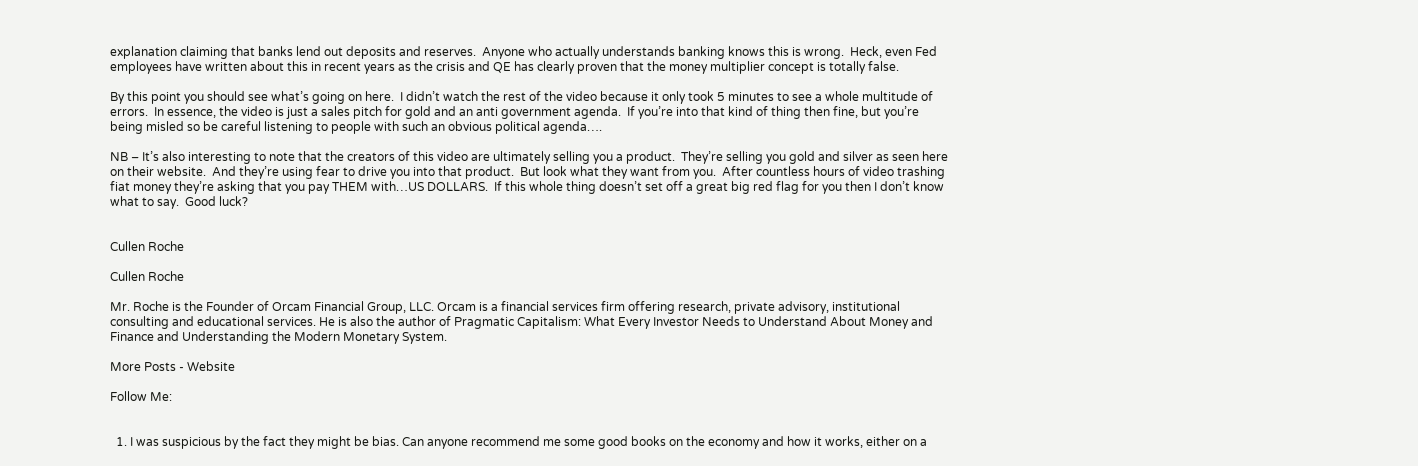explanation claiming that banks lend out deposits and reserves.  Anyone who actually understands banking knows this is wrong.  Heck, even Fed employees have written about this in recent years as the crisis and QE has clearly proven that the money multiplier concept is totally false.

By this point you should see what’s going on here.  I didn’t watch the rest of the video because it only took 5 minutes to see a whole multitude of errors.  In essence, the video is just a sales pitch for gold and an anti government agenda.  If you’re into that kind of thing then fine, but you’re being misled so be careful listening to people with such an obvious political agenda….

NB – It’s also interesting to note that the creators of this video are ultimately selling you a product.  They’re selling you gold and silver as seen here on their website.  And they’re using fear to drive you into that product.  But look what they want from you.  After countless hours of video trashing fiat money they’re asking that you pay THEM with…US DOLLARS.  If this whole thing doesn’t set off a great big red flag for you then I don’t know what to say.  Good luck?


Cullen Roche

Cullen Roche

Mr. Roche is the Founder of Orcam Financial Group, LLC. Orcam is a financial services firm offering research, private advisory, institutional consulting and educational services. He is also the author of Pragmatic Capitalism: What Every Investor Needs to Understand About Money and Finance and Understanding the Modern Monetary System.

More Posts - Website

Follow Me:


  1. I was suspicious by the fact they might be bias. Can anyone recommend me some good books on the economy and how it works, either on a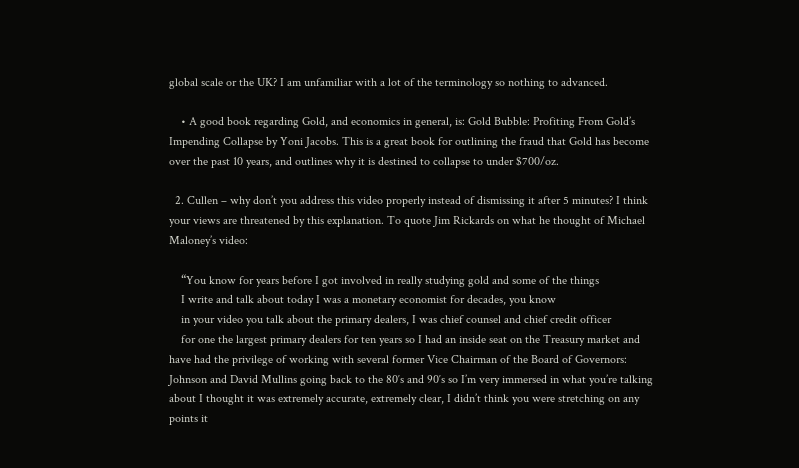global scale or the UK? I am unfamiliar with a lot of the terminology so nothing to advanced.

    • A good book regarding Gold, and economics in general, is: Gold Bubble: Profiting From Gold’s Impending Collapse by Yoni Jacobs. This is a great book for outlining the fraud that Gold has become over the past 10 years, and outlines why it is destined to collapse to under $700/oz.

  2. Cullen – why don’t you address this video properly instead of dismissing it after 5 minutes? I think your views are threatened by this explanation. To quote Jim Rickards on what he thought of Michael Maloney’s video:

    “You know for years before I got involved in really studying gold and some of the things
    I write and talk about today I was a monetary economist for decades, you know
    in your video you talk about the primary dealers, I was chief counsel and chief credit officer
    for one the largest primary dealers for ten years so I had an inside seat on the Treasury market and have had the privilege of working with several former Vice Chairman of the Board of Governors: Johnson and David Mullins going back to the 80′s and 90′s so I’m very immersed in what you’re talking about I thought it was extremely accurate, extremely clear, I didn’t think you were stretching on any points it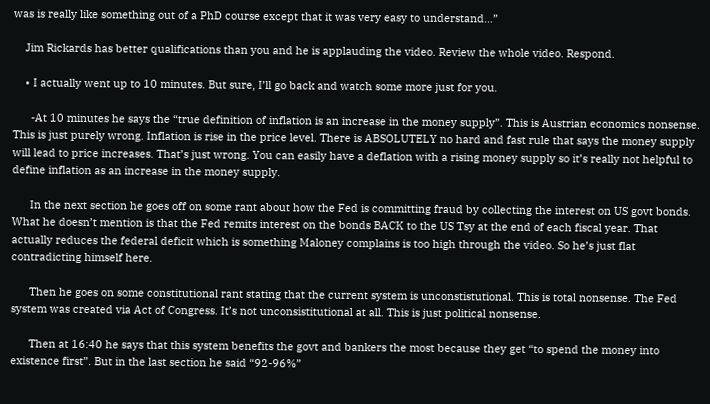was is really like something out of a PhD course except that it was very easy to understand…”

    Jim Rickards has better qualifications than you and he is applauding the video. Review the whole video. Respond.

    • I actually went up to 10 minutes. But sure, I’ll go back and watch some more just for you.

      -At 10 minutes he says the “true definition of inflation is an increase in the money supply”. This is Austrian economics nonsense. This is just purely wrong. Inflation is rise in the price level. There is ABSOLUTELY no hard and fast rule that says the money supply will lead to price increases. That’s just wrong. You can easily have a deflation with a rising money supply so it’s really not helpful to define inflation as an increase in the money supply.

      In the next section he goes off on some rant about how the Fed is committing fraud by collecting the interest on US govt bonds. What he doesn’t mention is that the Fed remits interest on the bonds BACK to the US Tsy at the end of each fiscal year. That actually reduces the federal deficit which is something Maloney complains is too high through the video. So he’s just flat contradicting himself here.

      Then he goes on some constitutional rant stating that the current system is unconstistutional. This is total nonsense. The Fed system was created via Act of Congress. It’s not unconsistitutional at all. This is just political nonsense.

      Then at 16:40 he says that this system benefits the govt and bankers the most because they get “to spend the money into existence first”. But in the last section he said “92-96%”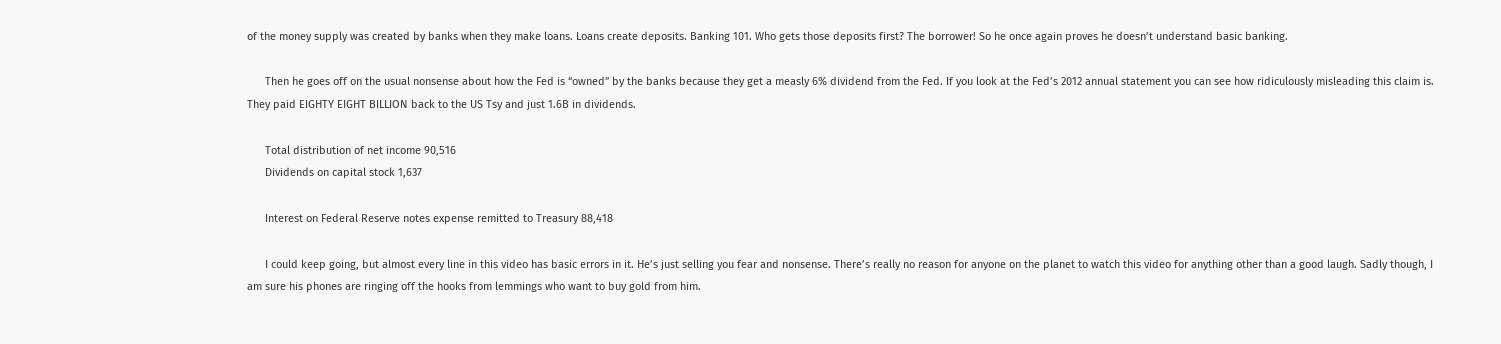of the money supply was created by banks when they make loans. Loans create deposits. Banking 101. Who gets those deposits first? The borrower! So he once again proves he doesn’t understand basic banking.

      Then he goes off on the usual nonsense about how the Fed is “owned” by the banks because they get a measly 6% dividend from the Fed. If you look at the Fed’s 2012 annual statement you can see how ridiculously misleading this claim is. They paid EIGHTY EIGHT BILLION back to the US Tsy and just 1.6B in dividends.

      Total distribution of net income 90,516
      Dividends on capital stock 1,637

      Interest on Federal Reserve notes expense remitted to Treasury 88,418

      I could keep going, but almost every line in this video has basic errors in it. He’s just selling you fear and nonsense. There’s really no reason for anyone on the planet to watch this video for anything other than a good laugh. Sadly though, I am sure his phones are ringing off the hooks from lemmings who want to buy gold from him.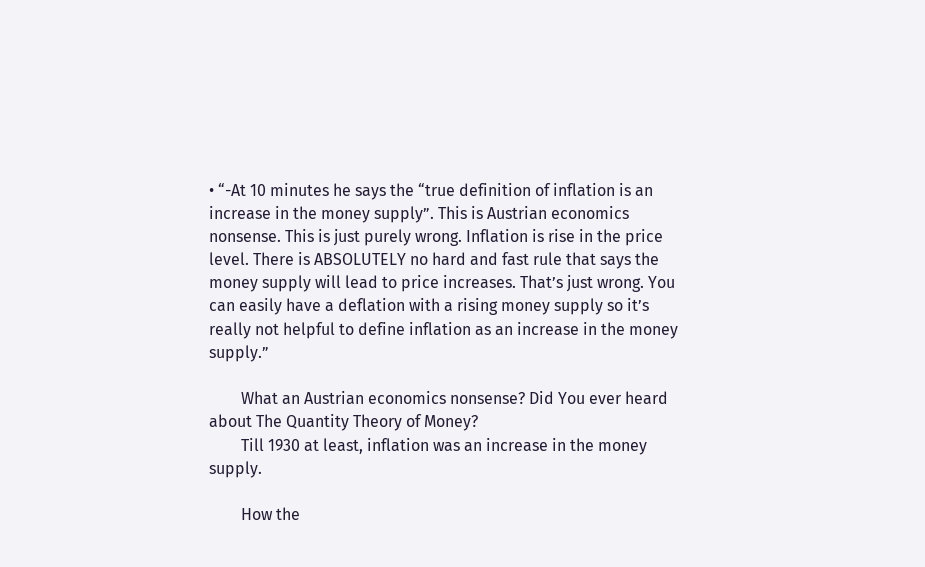• “-At 10 minutes he says the “true definition of inflation is an increase in the money supply”. This is Austrian economics nonsense. This is just purely wrong. Inflation is rise in the price level. There is ABSOLUTELY no hard and fast rule that says the money supply will lead to price increases. That’s just wrong. You can easily have a deflation with a rising money supply so it’s really not helpful to define inflation as an increase in the money supply.”

        What an Austrian economics nonsense? Did You ever heard about The Quantity Theory of Money?
        Till 1930 at least, inflation was an increase in the money supply.

        How the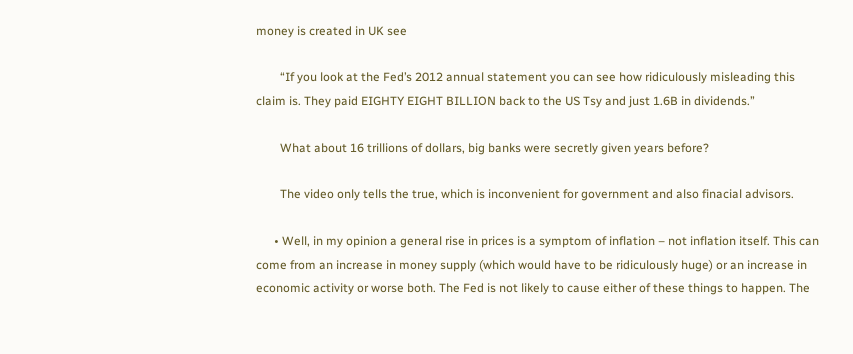money is created in UK see

        “If you look at the Fed’s 2012 annual statement you can see how ridiculously misleading this claim is. They paid EIGHTY EIGHT BILLION back to the US Tsy and just 1.6B in dividends.”

        What about 16 trillions of dollars, big banks were secretly given years before?

        The video only tells the true, which is inconvenient for government and also finacial advisors.

      • Well, in my opinion a general rise in prices is a symptom of inflation – not inflation itself. This can come from an increase in money supply (which would have to be ridiculously huge) or an increase in economic activity or worse both. The Fed is not likely to cause either of these things to happen. The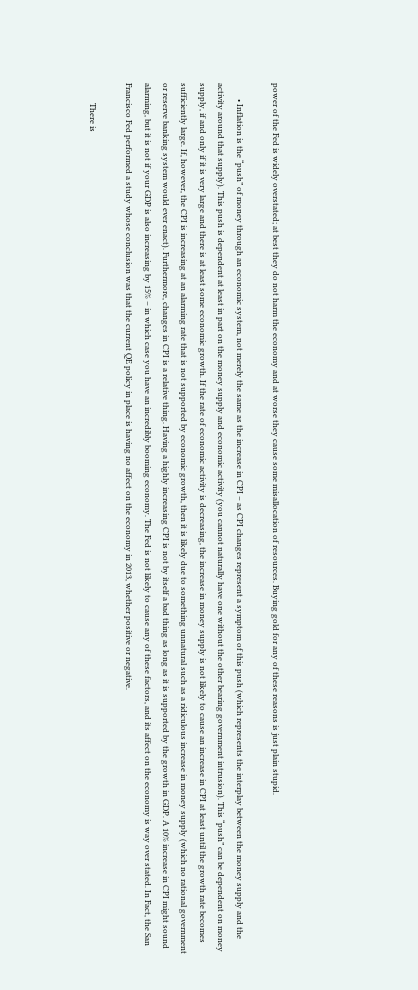power of the Fed is widely overstated; at best they do not harm the economy and at worse they cause some misallocation of resources. Buying gold for any of these reasons is just plain stupid.

        • Inflation is the “push” of money through an economic system, not merely the same as the increase in CPI – as CPI changes represent a symptom of this push (which represents the interplay between the money supply and the activity around that supply). This push is dependent at least in part on the money supply and economic activity (you cannot naturally have one without the other bearing government intrusion). This “push” can be dependent on money supply, if and only if it is very large and there is at least some economic growth. If the rate of economic activity is decreasing, the increase in money supply is not likely to cause an increase in CPI at least until the growth rate becomes sufficiently large. If, however, the CPI is increasing at an alarming rate that is not supported by economic growth, then it is likely due to something unnatural such as a ridiculous increase in money supply (which no rational government or reserve banking system would ever enact). Furthermore, changes in CPI is a relative thing. Having a highly increasing CPI is not by itself a bad thing as long as it is supported by the growth in GDP. A 10% increase in CPI might sound alarming, but it is not if your GDP is also increasing by 15% – in which case you have an incredibly booming economy. The Fed is not likely to cause any of these factors, and its affect on the economy is way over stated. In Fact, the San Francisco Fed performed a study whose conclusion was that the current QE policy in place is having no affect on the economy in 2013, whether positive or negative.

          There is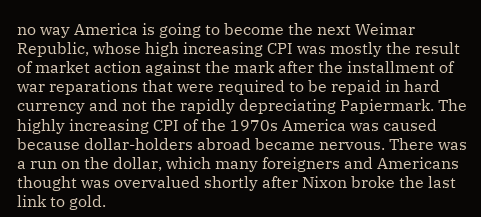no way America is going to become the next Weimar Republic, whose high increasing CPI was mostly the result of market action against the mark after the installment of war reparations that were required to be repaid in hard currency and not the rapidly depreciating Papiermark. The highly increasing CPI of the 1970s America was caused because dollar-holders abroad became nervous. There was a run on the dollar, which many foreigners and Americans thought was overvalued shortly after Nixon broke the last link to gold.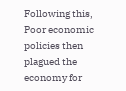Following this, Poor economic policies then plagued the economy for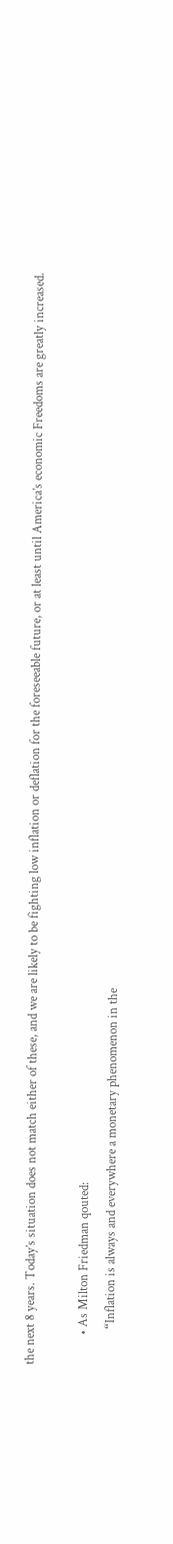the next 8 years. Today’s situation does not match either of these, and we are likely to be fighting low inflation or deflation for the foreseeable future, or at least until America’s economic Freedoms are greatly increased.

          • As Milton Friedman qouted:
            “Inflation is always and everywhere a monetary phenomenon in the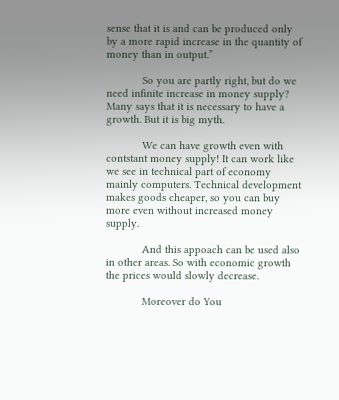sense that it is and can be produced only by a more rapid increase in the quantity of money than in output.”

            So you are partly right, but do we need infinite increase in money supply? Many says that it is necessary to have a growth. But it is big myth.

            We can have growth even with contstant money supply! It can work like we see in technical part of economy mainly computers. Technical development makes goods cheaper, so you can buy more even without increased money supply.

            And this appoach can be used also in other areas. So with economic growth the prices would slowly decrease.

            Moreover do You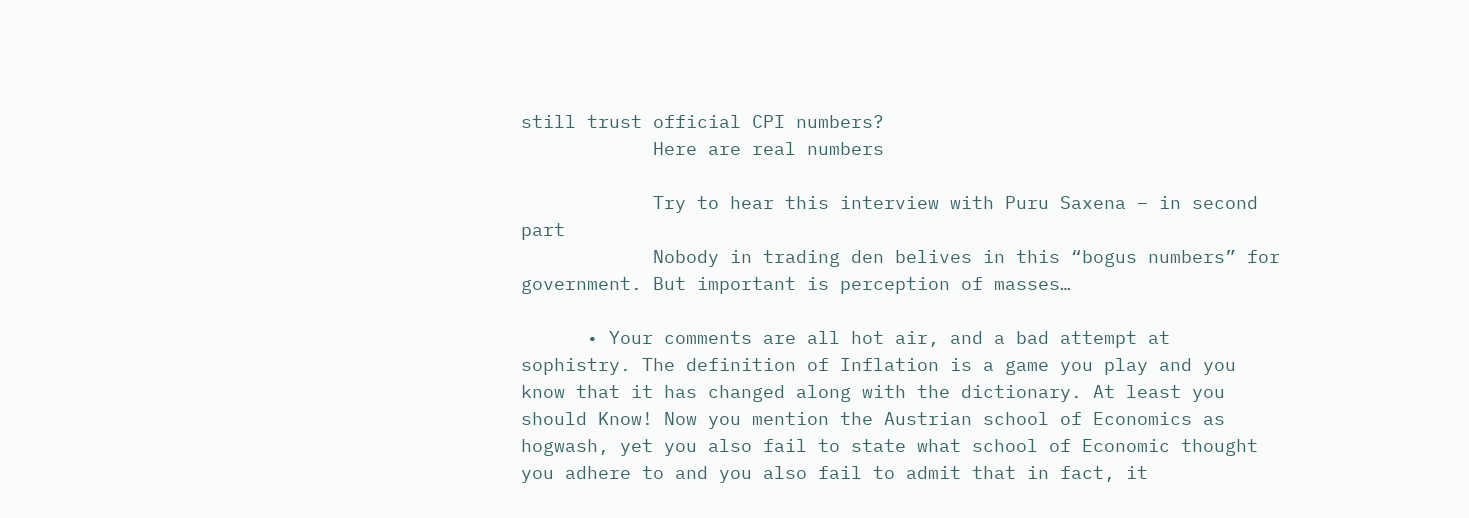still trust official CPI numbers?
            Here are real numbers

            Try to hear this interview with Puru Saxena – in second part
            Nobody in trading den belives in this “bogus numbers” for government. But important is perception of masses…

      • Your comments are all hot air, and a bad attempt at sophistry. The definition of Inflation is a game you play and you know that it has changed along with the dictionary. At least you should Know! Now you mention the Austrian school of Economics as hogwash, yet you also fail to state what school of Economic thought you adhere to and you also fail to admit that in fact, it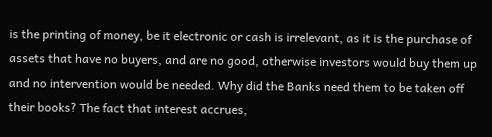is the printing of money, be it electronic or cash is irrelevant, as it is the purchase of assets that have no buyers, and are no good, otherwise investors would buy them up and no intervention would be needed. Why did the Banks need them to be taken off their books? The fact that interest accrues,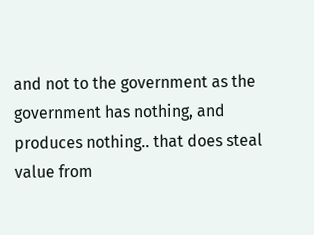and not to the government as the government has nothing, and produces nothing.. that does steal value from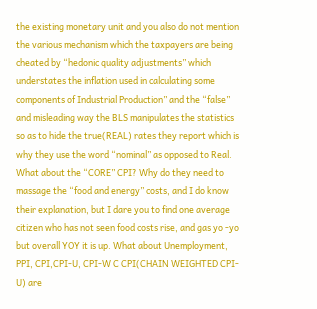the existing monetary unit and you also do not mention the various mechanism which the taxpayers are being cheated by “hedonic quality adjustments” which understates the inflation used in calculating some components of Industrial Production” and the “false” and misleading way the BLS manipulates the statistics so as to hide the true(REAL) rates they report which is why they use the word “nominal” as opposed to Real. What about the “CORE” CPI? Why do they need to massage the “food and energy” costs, and I do know their explanation, but I dare you to find one average citizen who has not seen food costs rise, and gas yo -yo but overall YOY it is up. What about Unemployment, PPI, CPI,CPI-U, CPI-W C CPI(CHAIN WEIGHTED CPI-U) are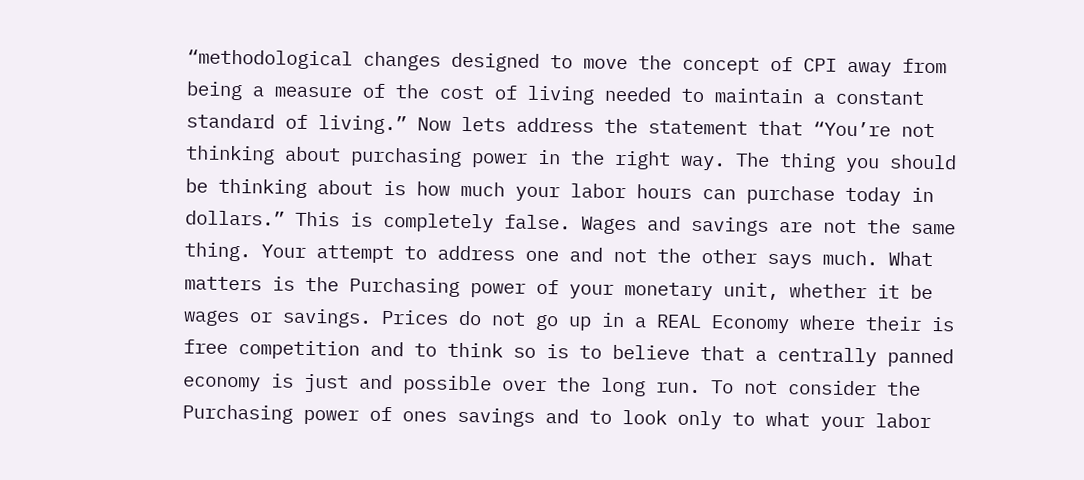“methodological changes designed to move the concept of CPI away from being a measure of the cost of living needed to maintain a constant standard of living.” Now lets address the statement that “You’re not thinking about purchasing power in the right way. The thing you should be thinking about is how much your labor hours can purchase today in dollars.” This is completely false. Wages and savings are not the same thing. Your attempt to address one and not the other says much. What matters is the Purchasing power of your monetary unit, whether it be wages or savings. Prices do not go up in a REAL Economy where their is free competition and to think so is to believe that a centrally panned economy is just and possible over the long run. To not consider the Purchasing power of ones savings and to look only to what your labor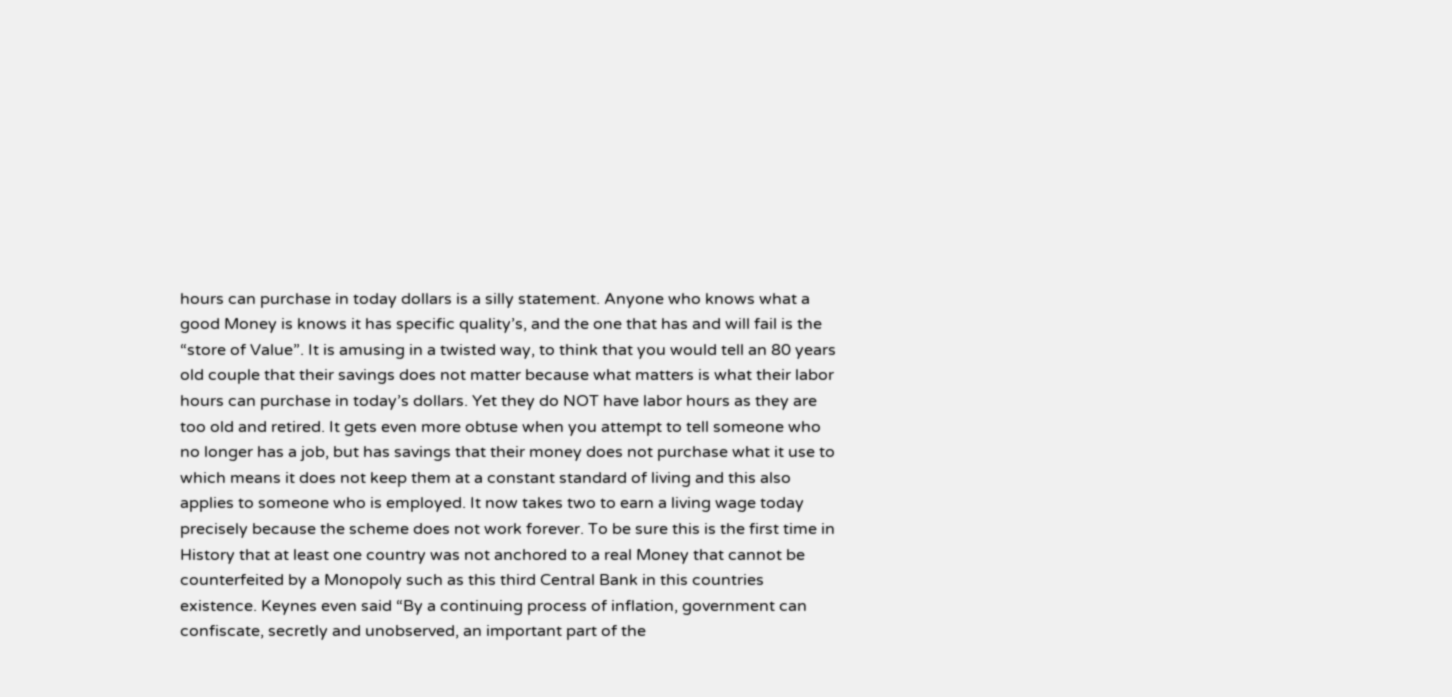hours can purchase in today dollars is a silly statement. Anyone who knows what a good Money is knows it has specific quality’s, and the one that has and will fail is the “store of Value”. It is amusing in a twisted way, to think that you would tell an 80 years old couple that their savings does not matter because what matters is what their labor hours can purchase in today’s dollars. Yet they do NOT have labor hours as they are too old and retired. It gets even more obtuse when you attempt to tell someone who no longer has a job, but has savings that their money does not purchase what it use to which means it does not keep them at a constant standard of living and this also applies to someone who is employed. It now takes two to earn a living wage today precisely because the scheme does not work forever. To be sure this is the first time in History that at least one country was not anchored to a real Money that cannot be counterfeited by a Monopoly such as this third Central Bank in this countries existence. Keynes even said “By a continuing process of inflation, government can confiscate, secretly and unobserved, an important part of the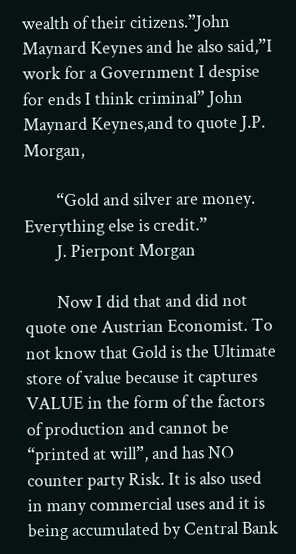wealth of their citizens.”John Maynard Keynes and he also said,”I work for a Government I despise for ends I think criminal” John Maynard Keynes,and to quote J.P. Morgan,

        “Gold and silver are money. Everything else is credit.”
        J. Pierpont Morgan

        Now I did that and did not quote one Austrian Economist. To not know that Gold is the Ultimate store of value because it captures VALUE in the form of the factors of production and cannot be “printed at will”, and has NO counter party Risk. It is also used in many commercial uses and it is being accumulated by Central Bank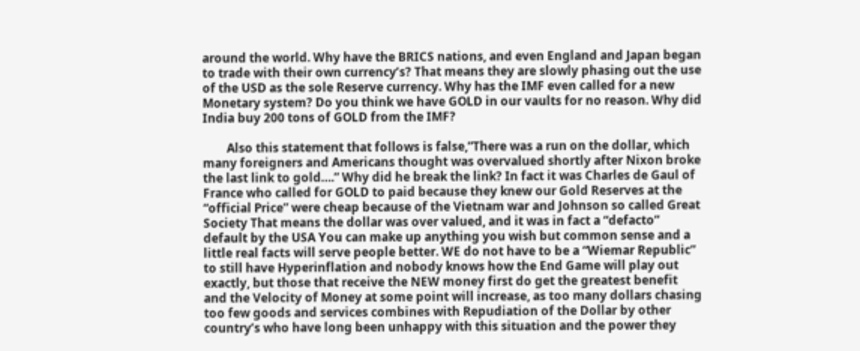around the world. Why have the BRICS nations, and even England and Japan began to trade with their own currency’s? That means they are slowly phasing out the use of the USD as the sole Reserve currency. Why has the IMF even called for a new Monetary system? Do you think we have GOLD in our vaults for no reason. Why did India buy 200 tons of GOLD from the IMF?

        Also this statement that follows is false,”There was a run on the dollar, which many foreigners and Americans thought was overvalued shortly after Nixon broke the last link to gold….” Why did he break the link? In fact it was Charles de Gaul of France who called for GOLD to paid because they knew our Gold Reserves at the “official Price” were cheap because of the Vietnam war and Johnson so called Great Society That means the dollar was over valued, and it was in fact a “defacto” default by the USA You can make up anything you wish but common sense and a little real facts will serve people better. WE do not have to be a “Wiemar Republic” to still have Hyperinflation and nobody knows how the End Game will play out exactly, but those that receive the NEW money first do get the greatest benefit and the Velocity of Money at some point will increase, as too many dollars chasing too few goods and services combines with Repudiation of the Dollar by other country’s who have long been unhappy with this situation and the power they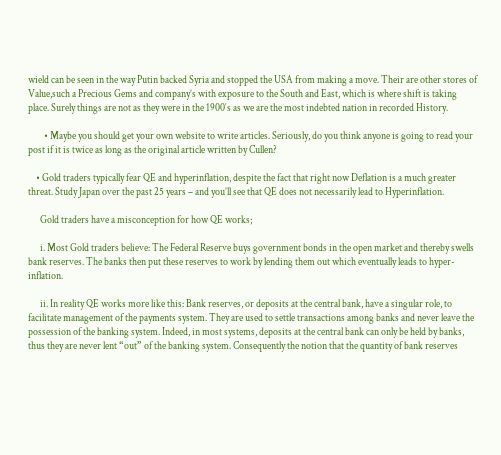wield can be seen in the way Putin backed Syria and stopped the USA from making a move. Their are other stores of Value,such a Precious Gems and company’s with exposure to the South and East, which is where shift is taking place. Surely things are not as they were in the 1900′s as we are the most indebted nation in recorded History.

        • Maybe you should get your own website to write articles. Seriously, do you think anyone is going to read your post if it is twice as long as the original article written by Cullen?

    • Gold traders typically fear QE and hyperinflation, despite the fact that right now Deflation is a much greater threat. Study Japan over the past 25 years – and you’ll see that QE does not necessarily lead to Hyperinflation.

      Gold traders have a misconception for how QE works;

      i. Most Gold traders believe: The Federal Reserve buys government bonds in the open market and thereby swells bank reserves. The banks then put these reserves to work by lending them out which eventually leads to hyper-inflation.

      ii. In reality QE works more like this: Bank reserves, or deposits at the central bank, have a singular role, to facilitate management of the payments system. They are used to settle transactions among banks and never leave the possession of the banking system. Indeed, in most systems, deposits at the central bank can only be held by banks, thus they are never lent “out” of the banking system. Consequently the notion that the quantity of bank reserves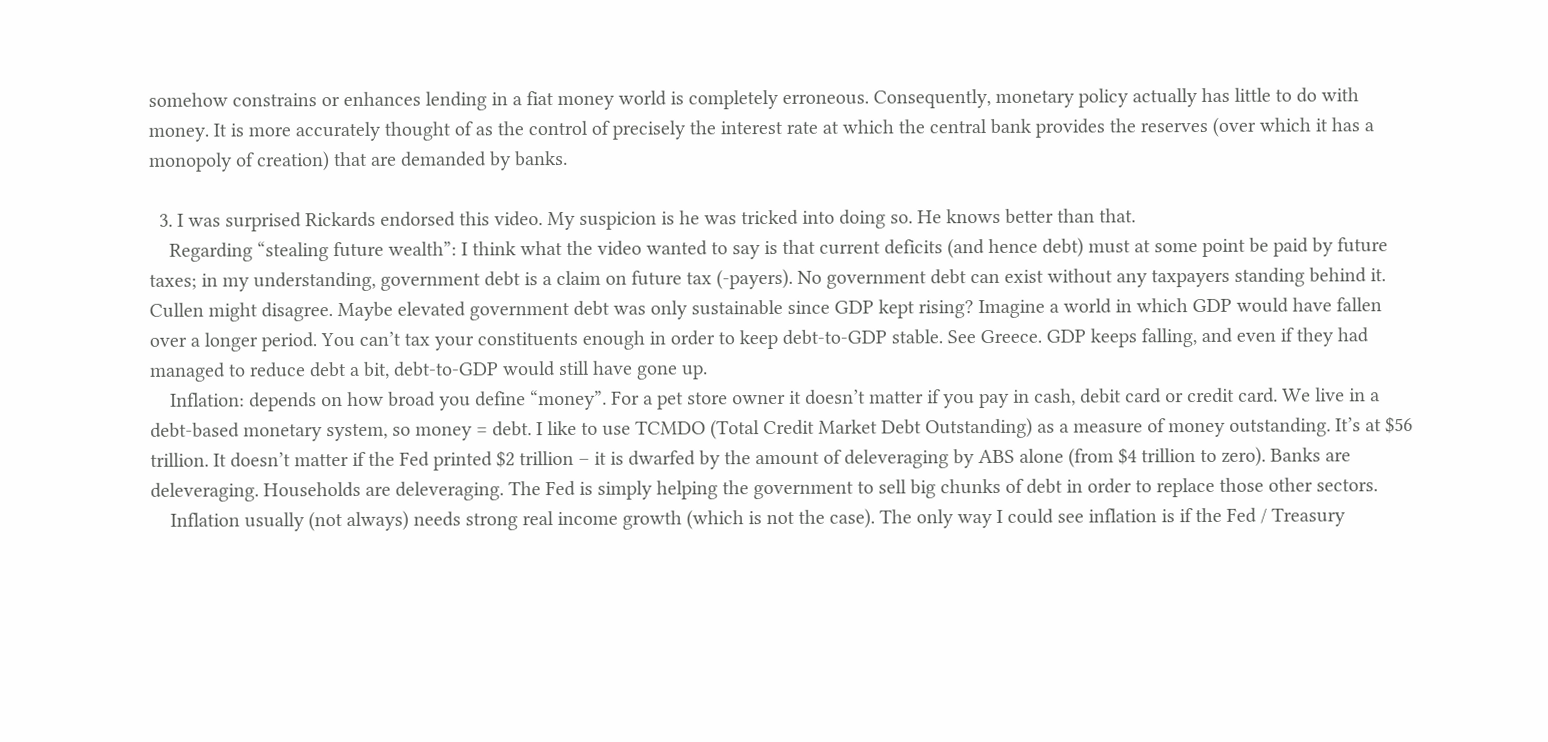somehow constrains or enhances lending in a fiat money world is completely erroneous. Consequently, monetary policy actually has little to do with money. It is more accurately thought of as the control of precisely the interest rate at which the central bank provides the reserves (over which it has a monopoly of creation) that are demanded by banks.

  3. I was surprised Rickards endorsed this video. My suspicion is he was tricked into doing so. He knows better than that.
    Regarding “stealing future wealth”: I think what the video wanted to say is that current deficits (and hence debt) must at some point be paid by future taxes; in my understanding, government debt is a claim on future tax (-payers). No government debt can exist without any taxpayers standing behind it. Cullen might disagree. Maybe elevated government debt was only sustainable since GDP kept rising? Imagine a world in which GDP would have fallen over a longer period. You can’t tax your constituents enough in order to keep debt-to-GDP stable. See Greece. GDP keeps falling, and even if they had managed to reduce debt a bit, debt-to-GDP would still have gone up.
    Inflation: depends on how broad you define “money”. For a pet store owner it doesn’t matter if you pay in cash, debit card or credit card. We live in a debt-based monetary system, so money = debt. I like to use TCMDO (Total Credit Market Debt Outstanding) as a measure of money outstanding. It’s at $56 trillion. It doesn’t matter if the Fed printed $2 trillion – it is dwarfed by the amount of deleveraging by ABS alone (from $4 trillion to zero). Banks are deleveraging. Households are deleveraging. The Fed is simply helping the government to sell big chunks of debt in order to replace those other sectors.
    Inflation usually (not always) needs strong real income growth (which is not the case). The only way I could see inflation is if the Fed / Treasury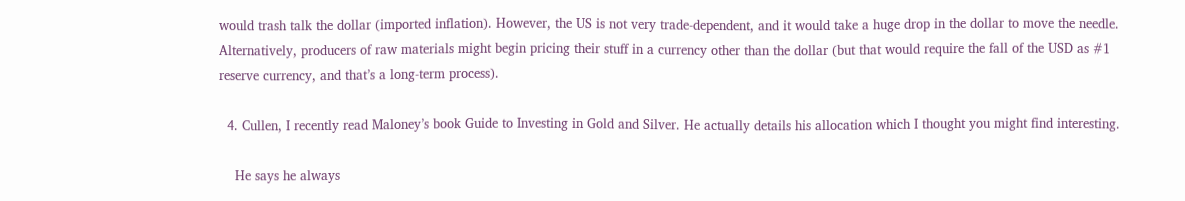would trash talk the dollar (imported inflation). However, the US is not very trade-dependent, and it would take a huge drop in the dollar to move the needle. Alternatively, producers of raw materials might begin pricing their stuff in a currency other than the dollar (but that would require the fall of the USD as #1 reserve currency, and that’s a long-term process).

  4. Cullen, I recently read Maloney’s book Guide to Investing in Gold and Silver. He actually details his allocation which I thought you might find interesting.

    He says he always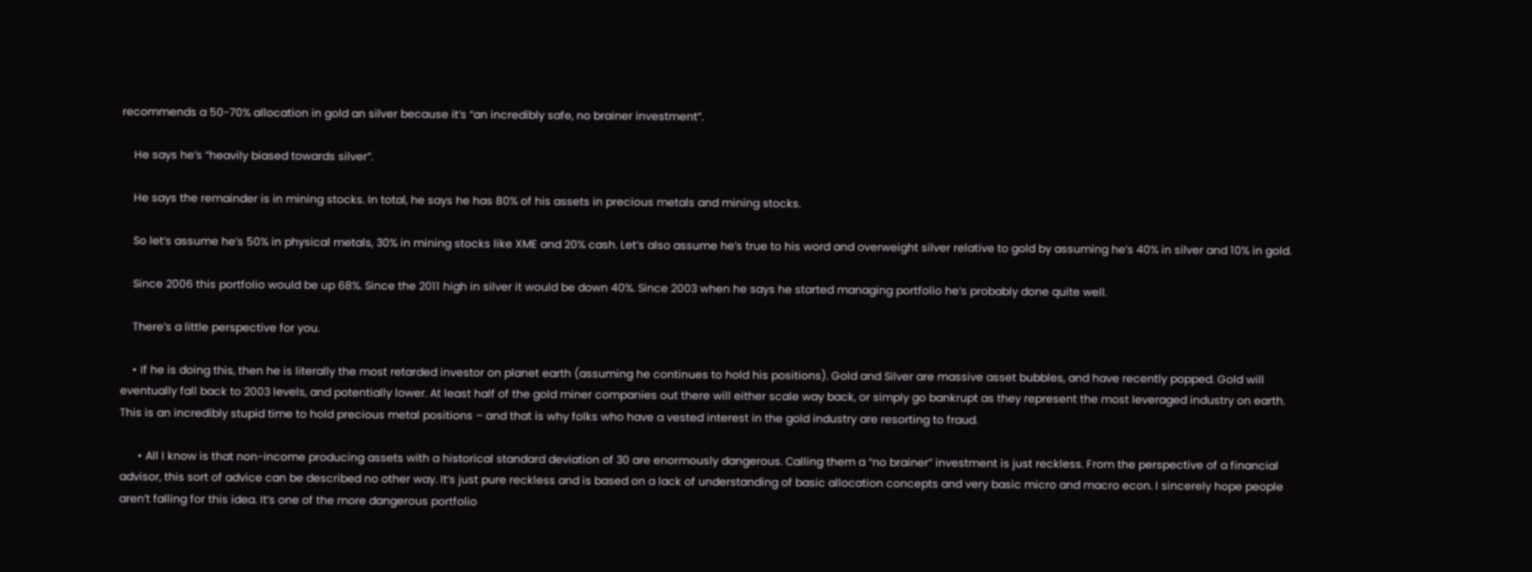recommends a 50-70% allocation in gold an silver because it’s “an incredibly safe, no brainer investment”.

    He says he’s “heavily biased towards silver”.

    He says the remainder is in mining stocks. In total, he says he has 80% of his assets in precious metals and mining stocks.

    So let’s assume he’s 50% in physical metals, 30% in mining stocks like XME and 20% cash. Let’s also assume he’s true to his word and overweight silver relative to gold by assuming he’s 40% in silver and 10% in gold.

    Since 2006 this portfolio would be up 68%. Since the 2011 high in silver it would be down 40%. Since 2003 when he says he started managing portfolio he’s probably done quite well.

    There’s a little perspective for you.

    • If he is doing this, then he is literally the most retarded investor on planet earth (assuming he continues to hold his positions). Gold and Silver are massive asset bubbles, and have recently popped. Gold will eventually fall back to 2003 levels, and potentially lower. At least half of the gold miner companies out there will either scale way back, or simply go bankrupt as they represent the most leveraged industry on earth. This is an incredibly stupid time to hold precious metal positions – and that is why folks who have a vested interest in the gold industry are resorting to fraud.

      • All I know is that non-income producing assets with a historical standard deviation of 30 are enormously dangerous. Calling them a “no brainer” investment is just reckless. From the perspective of a financial advisor, this sort of advice can be described no other way. It’s just pure reckless and is based on a lack of understanding of basic allocation concepts and very basic micro and macro econ. I sincerely hope people aren’t falling for this idea. It’s one of the more dangerous portfolio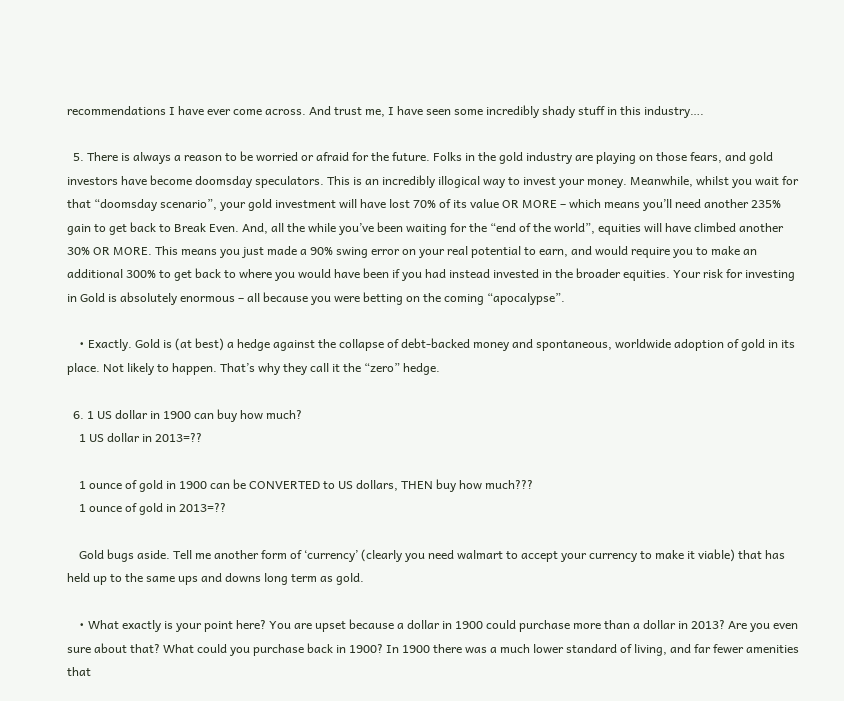recommendations I have ever come across. And trust me, I have seen some incredibly shady stuff in this industry….

  5. There is always a reason to be worried or afraid for the future. Folks in the gold industry are playing on those fears, and gold investors have become doomsday speculators. This is an incredibly illogical way to invest your money. Meanwhile, whilst you wait for that “doomsday scenario”, your gold investment will have lost 70% of its value OR MORE – which means you’ll need another 235% gain to get back to Break Even. And, all the while you’ve been waiting for the “end of the world”, equities will have climbed another 30% OR MORE. This means you just made a 90% swing error on your real potential to earn, and would require you to make an additional 300% to get back to where you would have been if you had instead invested in the broader equities. Your risk for investing in Gold is absolutely enormous – all because you were betting on the coming “apocalypse”.

    • Exactly. Gold is (at best) a hedge against the collapse of debt-backed money and spontaneous, worldwide adoption of gold in its place. Not likely to happen. That’s why they call it the “zero” hedge.

  6. 1 US dollar in 1900 can buy how much?
    1 US dollar in 2013=??

    1 ounce of gold in 1900 can be CONVERTED to US dollars, THEN buy how much???
    1 ounce of gold in 2013=??

    Gold bugs aside. Tell me another form of ‘currency’ (clearly you need walmart to accept your currency to make it viable) that has held up to the same ups and downs long term as gold.

    • What exactly is your point here? You are upset because a dollar in 1900 could purchase more than a dollar in 2013? Are you even sure about that? What could you purchase back in 1900? In 1900 there was a much lower standard of living, and far fewer amenities that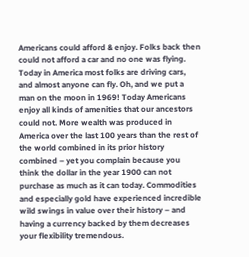Americans could afford & enjoy. Folks back then could not afford a car and no one was flying. Today in America most folks are driving cars, and almost anyone can fly. Oh, and we put a man on the moon in 1969! Today Americans enjoy all kinds of amenities that our ancestors could not. More wealth was produced in America over the last 100 years than the rest of the world combined in its prior history combined – yet you complain because you think the dollar in the year 1900 can not purchase as much as it can today. Commodities and especially gold have experienced incredible wild swings in value over their history – and having a currency backed by them decreases your flexibility tremendous.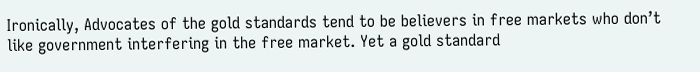Ironically, Advocates of the gold standards tend to be believers in free markets who don’t like government interfering in the free market. Yet a gold standard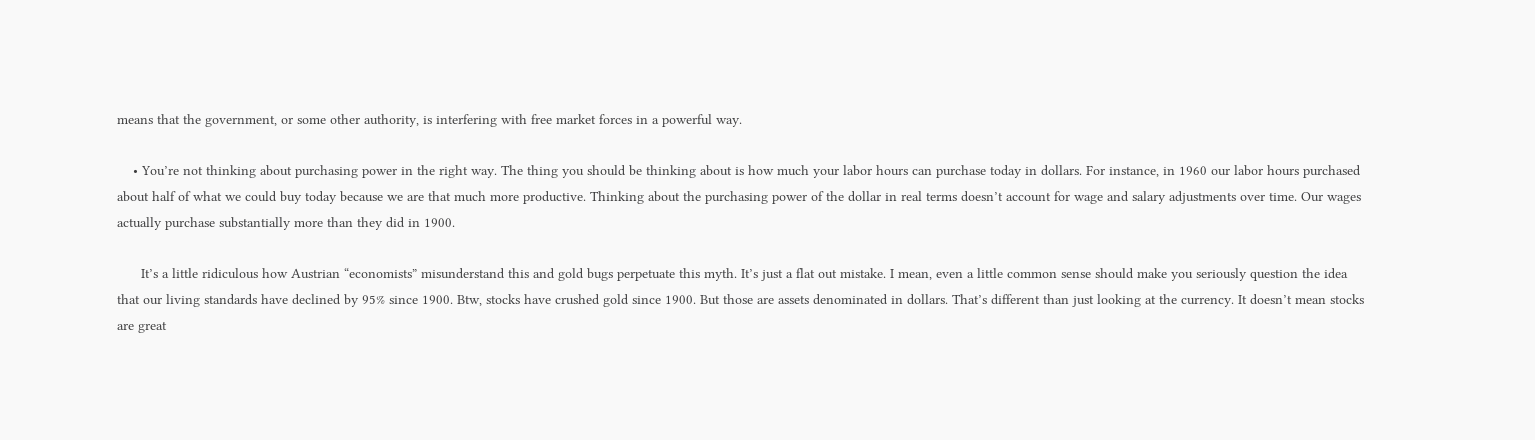means that the government, or some other authority, is interfering with free market forces in a powerful way.

    • You’re not thinking about purchasing power in the right way. The thing you should be thinking about is how much your labor hours can purchase today in dollars. For instance, in 1960 our labor hours purchased about half of what we could buy today because we are that much more productive. Thinking about the purchasing power of the dollar in real terms doesn’t account for wage and salary adjustments over time. Our wages actually purchase substantially more than they did in 1900.

      It’s a little ridiculous how Austrian “economists” misunderstand this and gold bugs perpetuate this myth. It’s just a flat out mistake. I mean, even a little common sense should make you seriously question the idea that our living standards have declined by 95% since 1900. Btw, stocks have crushed gold since 1900. But those are assets denominated in dollars. That’s different than just looking at the currency. It doesn’t mean stocks are great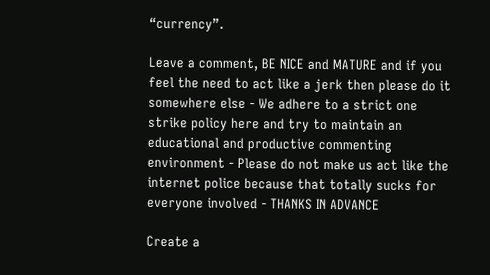“currency”.

Leave a comment, BE NICE and MATURE and if you feel the need to act like a jerk then please do it somewhere else - We adhere to a strict one strike policy here and try to maintain an educational and productive commenting environment - Please do not make us act like the internet police because that totally sucks for everyone involved - THANKS IN ADVANCE

Create a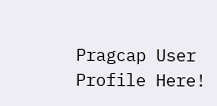Pragcap User Profile Here!